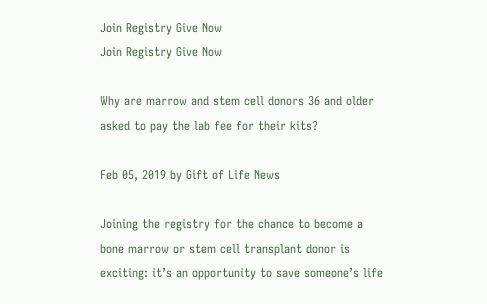Join Registry Give Now
Join Registry Give Now

Why are marrow and stem cell donors 36 and older asked to pay the lab fee for their kits?

Feb 05, 2019 by Gift of Life News

Joining the registry for the chance to become a bone marrow or stem cell transplant donor is exciting: it’s an opportunity to save someone’s life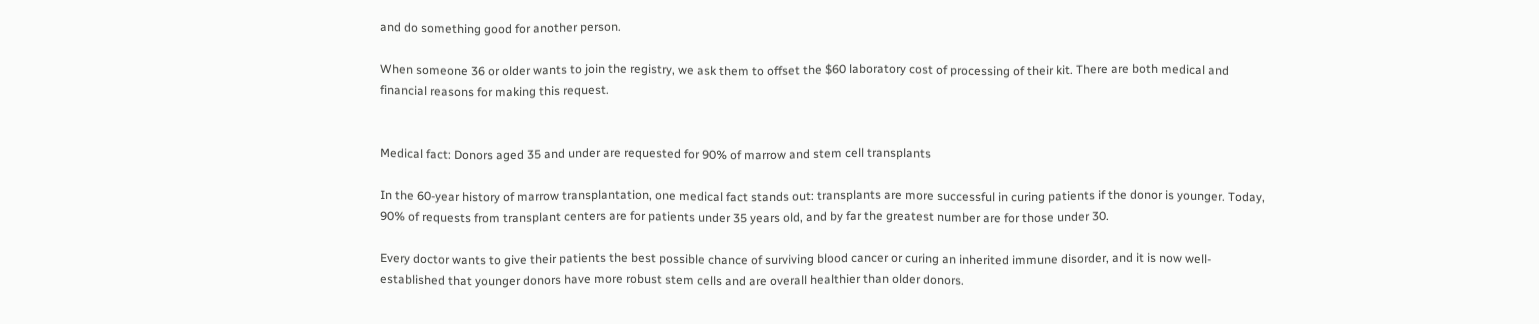and do something good for another person.

When someone 36 or older wants to join the registry, we ask them to offset the $60 laboratory cost of processing of their kit. There are both medical and financial reasons for making this request.


Medical fact: Donors aged 35 and under are requested for 90% of marrow and stem cell transplants

In the 60-year history of marrow transplantation, one medical fact stands out: transplants are more successful in curing patients if the donor is younger. Today, 90% of requests from transplant centers are for patients under 35 years old, and by far the greatest number are for those under 30.

Every doctor wants to give their patients the best possible chance of surviving blood cancer or curing an inherited immune disorder, and it is now well-established that younger donors have more robust stem cells and are overall healthier than older donors.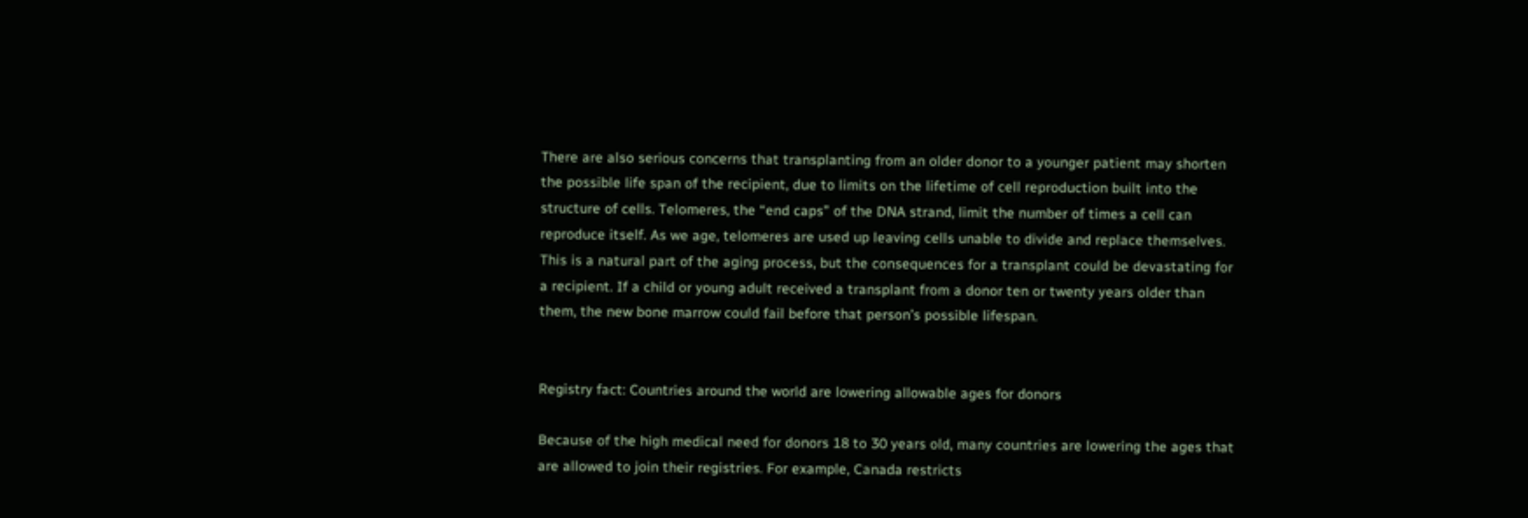There are also serious concerns that transplanting from an older donor to a younger patient may shorten the possible life span of the recipient, due to limits on the lifetime of cell reproduction built into the structure of cells. Telomeres, the “end caps” of the DNA strand, limit the number of times a cell can reproduce itself. As we age, telomeres are used up leaving cells unable to divide and replace themselves. This is a natural part of the aging process, but the consequences for a transplant could be devastating for a recipient. If a child or young adult received a transplant from a donor ten or twenty years older than them, the new bone marrow could fail before that person’s possible lifespan.


Registry fact: Countries around the world are lowering allowable ages for donors

Because of the high medical need for donors 18 to 30 years old, many countries are lowering the ages that are allowed to join their registries. For example, Canada restricts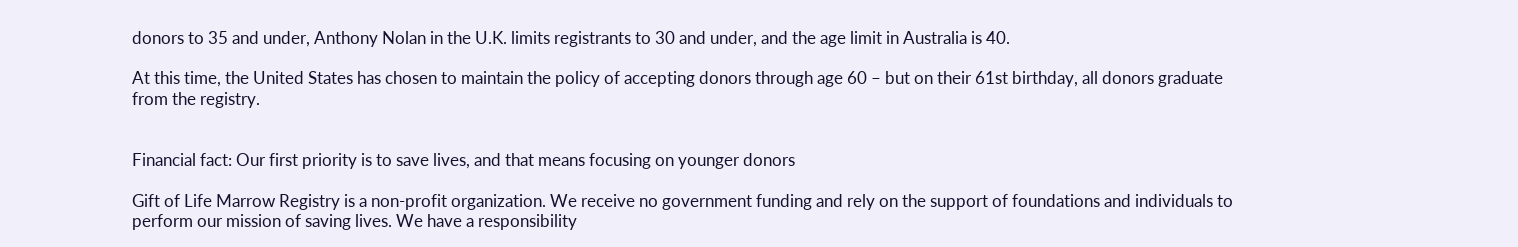donors to 35 and under, Anthony Nolan in the U.K. limits registrants to 30 and under, and the age limit in Australia is 40.

At this time, the United States has chosen to maintain the policy of accepting donors through age 60 – but on their 61st birthday, all donors graduate from the registry.


Financial fact: Our first priority is to save lives, and that means focusing on younger donors

Gift of Life Marrow Registry is a non-profit organization. We receive no government funding and rely on the support of foundations and individuals to perform our mission of saving lives. We have a responsibility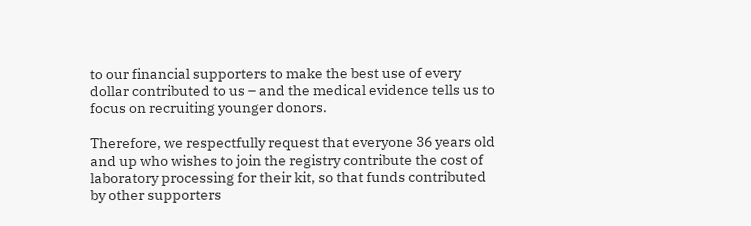to our financial supporters to make the best use of every dollar contributed to us – and the medical evidence tells us to focus on recruiting younger donors.

Therefore, we respectfully request that everyone 36 years old and up who wishes to join the registry contribute the cost of laboratory processing for their kit, so that funds contributed by other supporters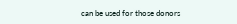can be used for those donors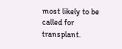most likely to be called for transplant.